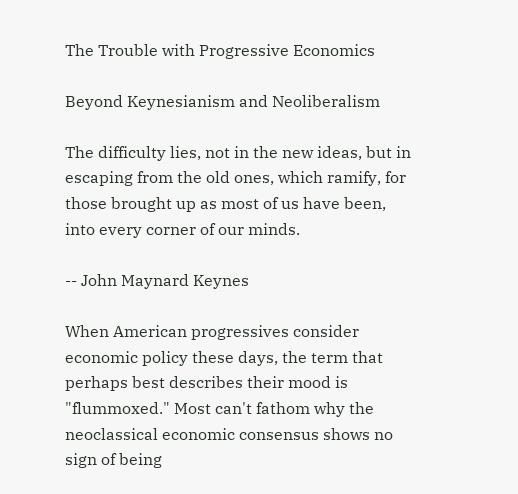The Trouble with Progressive Economics

Beyond Keynesianism and Neoliberalism

The difficulty lies, not in the new ideas, but in escaping from the old ones, which ramify, for those brought up as most of us have been, into every corner of our minds.

-- John Maynard Keynes

When American progressives consider economic policy these days, the term that perhaps best describes their mood is "flummoxed." Most can't fathom why the neoclassical economic consensus shows no sign of being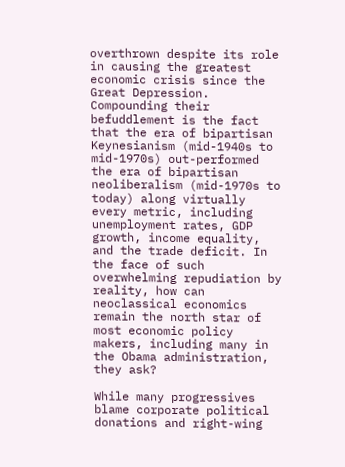overthrown despite its role in causing the greatest economic crisis since the Great Depression. Compounding their befuddlement is the fact that the era of bipartisan Keynesianism (mid-1940s to mid-1970s) out-performed the era of bipartisan neoliberalism (mid-1970s to today) along virtually every metric, including unemployment rates, GDP growth, income equality, and the trade deficit. In the face of such overwhelming repudiation by reality, how can neoclassical economics remain the north star of most economic policy makers, including many in the Obama administration, they ask?

While many progressives blame corporate political donations and right-wing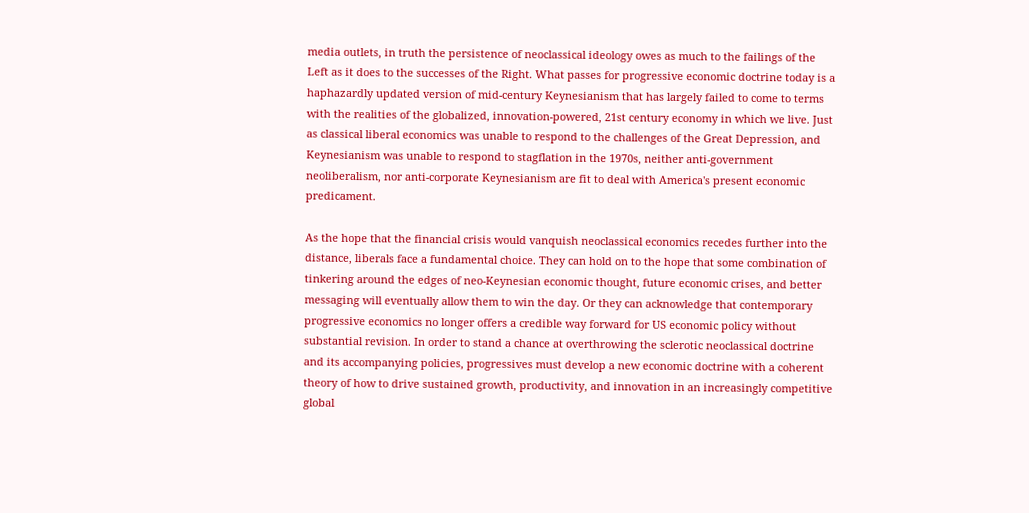media outlets, in truth the persistence of neoclassical ideology owes as much to the failings of the Left as it does to the successes of the Right. What passes for progressive economic doctrine today is a haphazardly updated version of mid-century Keynesianism that has largely failed to come to terms with the realities of the globalized, innovation-powered, 21st century economy in which we live. Just as classical liberal economics was unable to respond to the challenges of the Great Depression, and Keynesianism was unable to respond to stagflation in the 1970s, neither anti-government neoliberalism, nor anti-corporate Keynesianism are fit to deal with America's present economic predicament.

As the hope that the financial crisis would vanquish neoclassical economics recedes further into the distance, liberals face a fundamental choice. They can hold on to the hope that some combination of tinkering around the edges of neo-Keynesian economic thought, future economic crises, and better messaging will eventually allow them to win the day. Or they can acknowledge that contemporary progressive economics no longer offers a credible way forward for US economic policy without substantial revision. In order to stand a chance at overthrowing the sclerotic neoclassical doctrine and its accompanying policies, progressives must develop a new economic doctrine with a coherent theory of how to drive sustained growth, productivity, and innovation in an increasingly competitive global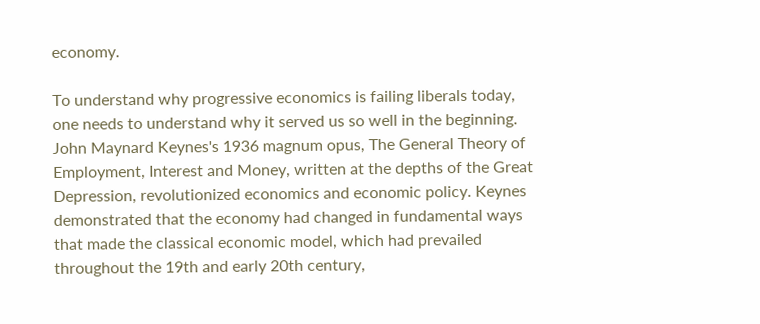economy.

To understand why progressive economics is failing liberals today, one needs to understand why it served us so well in the beginning. John Maynard Keynes's 1936 magnum opus, The General Theory of Employment, Interest and Money, written at the depths of the Great Depression, revolutionized economics and economic policy. Keynes demonstrated that the economy had changed in fundamental ways that made the classical economic model, which had prevailed throughout the 19th and early 20th century,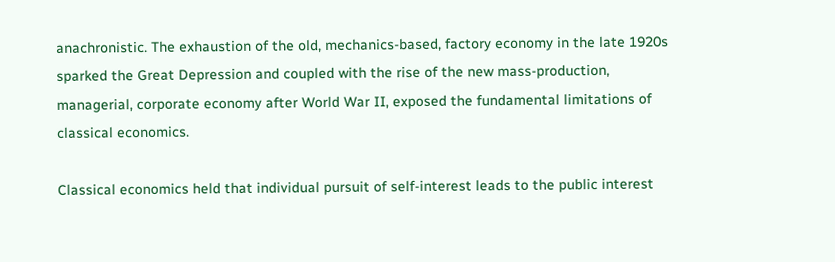anachronistic. The exhaustion of the old, mechanics-based, factory economy in the late 1920s sparked the Great Depression and coupled with the rise of the new mass-production, managerial, corporate economy after World War II, exposed the fundamental limitations of classical economics.

Classical economics held that individual pursuit of self-interest leads to the public interest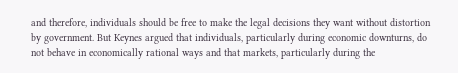and therefore, individuals should be free to make the legal decisions they want without distortion by government. But Keynes argued that individuals, particularly during economic downturns, do not behave in economically rational ways and that markets, particularly during the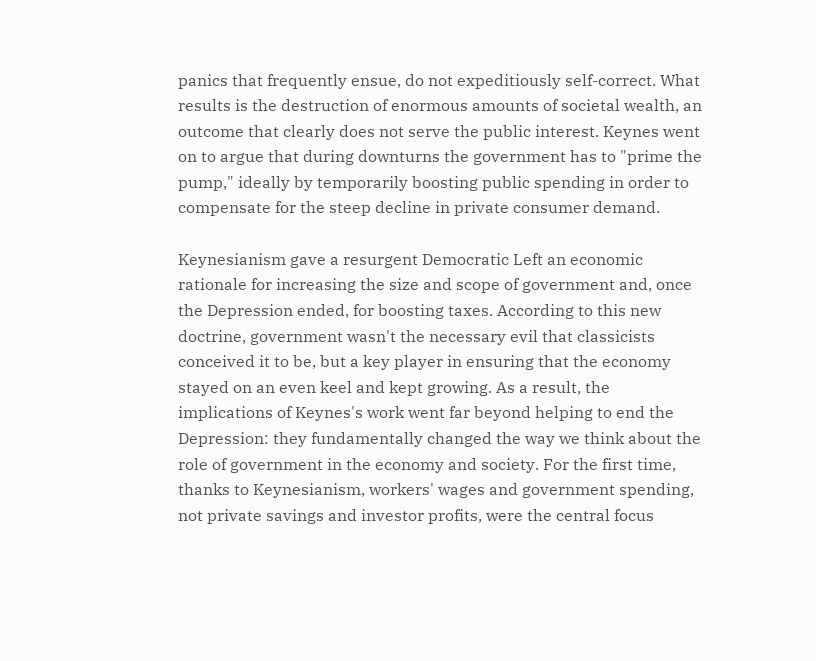panics that frequently ensue, do not expeditiously self-correct. What results is the destruction of enormous amounts of societal wealth, an outcome that clearly does not serve the public interest. Keynes went on to argue that during downturns the government has to "prime the pump," ideally by temporarily boosting public spending in order to compensate for the steep decline in private consumer demand.

Keynesianism gave a resurgent Democratic Left an economic rationale for increasing the size and scope of government and, once the Depression ended, for boosting taxes. According to this new doctrine, government wasn't the necessary evil that classicists conceived it to be, but a key player in ensuring that the economy stayed on an even keel and kept growing. As a result, the implications of Keynes's work went far beyond helping to end the Depression: they fundamentally changed the way we think about the role of government in the economy and society. For the first time, thanks to Keynesianism, workers' wages and government spending, not private savings and investor profits, were the central focus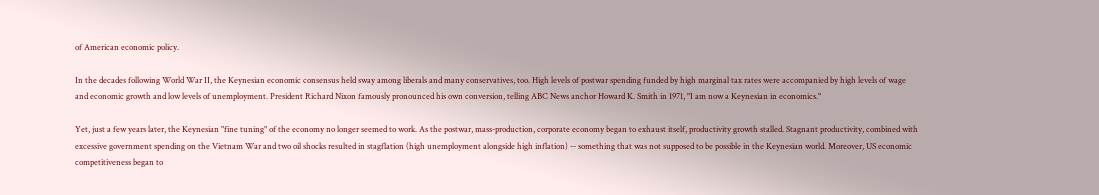of American economic policy.

In the decades following World War II, the Keynesian economic consensus held sway among liberals and many conservatives, too. High levels of postwar spending funded by high marginal tax rates were accompanied by high levels of wage and economic growth and low levels of unemployment. President Richard Nixon famously pronounced his own conversion, telling ABC News anchor Howard K. Smith in 1971, "I am now a Keynesian in economics."

Yet, just a few years later, the Keynesian "fine tuning" of the economy no longer seemed to work. As the postwar, mass-production, corporate economy began to exhaust itself, productivity growth stalled. Stagnant productivity, combined with excessive government spending on the Vietnam War and two oil shocks resulted in stagflation (high unemployment alongside high inflation) -- something that was not supposed to be possible in the Keynesian world. Moreover, US economic competitiveness began to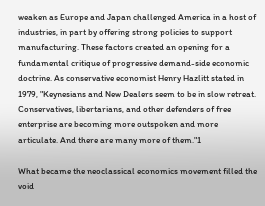weaken as Europe and Japan challenged America in a host of industries, in part by offering strong policies to support manufacturing. These factors created an opening for a fundamental critique of progressive demand-side economic doctrine. As conservative economist Henry Hazlitt stated in 1979, "Keynesians and New Dealers seem to be in slow retreat. Conservatives, libertarians, and other defenders of free enterprise are becoming more outspoken and more articulate. And there are many more of them."1

What became the neoclassical economics movement filled the void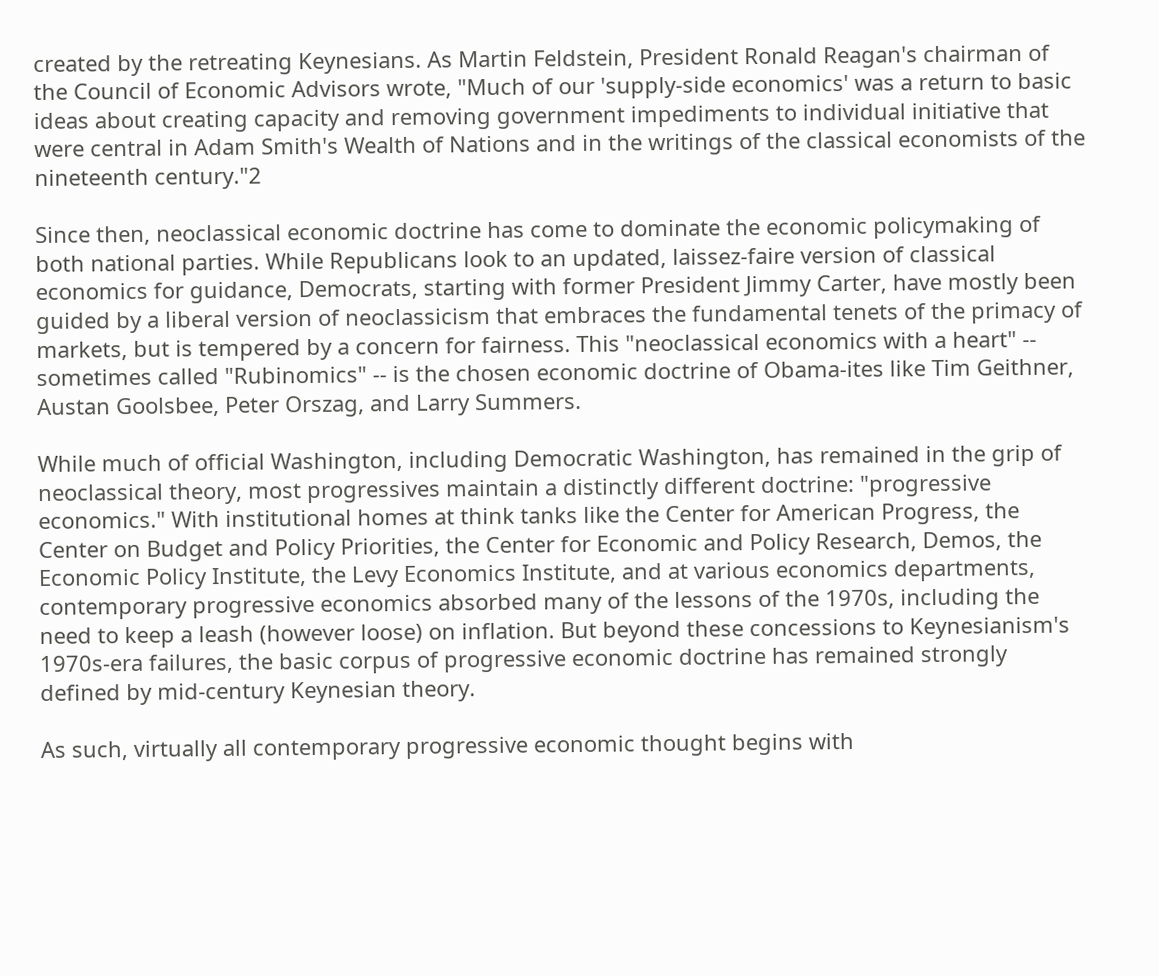created by the retreating Keynesians. As Martin Feldstein, President Ronald Reagan's chairman of the Council of Economic Advisors wrote, "Much of our 'supply-side economics' was a return to basic ideas about creating capacity and removing government impediments to individual initiative that were central in Adam Smith's Wealth of Nations and in the writings of the classical economists of the nineteenth century."2

Since then, neoclassical economic doctrine has come to dominate the economic policymaking of both national parties. While Republicans look to an updated, laissez-faire version of classical economics for guidance, Democrats, starting with former President Jimmy Carter, have mostly been guided by a liberal version of neoclassicism that embraces the fundamental tenets of the primacy of markets, but is tempered by a concern for fairness. This "neoclassical economics with a heart" -- sometimes called "Rubinomics" -- is the chosen economic doctrine of Obama-ites like Tim Geithner, Austan Goolsbee, Peter Orszag, and Larry Summers.

While much of official Washington, including Democratic Washington, has remained in the grip of neoclassical theory, most progressives maintain a distinctly different doctrine: "progressive economics." With institutional homes at think tanks like the Center for American Progress, the Center on Budget and Policy Priorities, the Center for Economic and Policy Research, Demos, the Economic Policy Institute, the Levy Economics Institute, and at various economics departments, contemporary progressive economics absorbed many of the lessons of the 1970s, including the need to keep a leash (however loose) on inflation. But beyond these concessions to Keynesianism's 1970s-era failures, the basic corpus of progressive economic doctrine has remained strongly defined by mid-century Keynesian theory.

As such, virtually all contemporary progressive economic thought begins with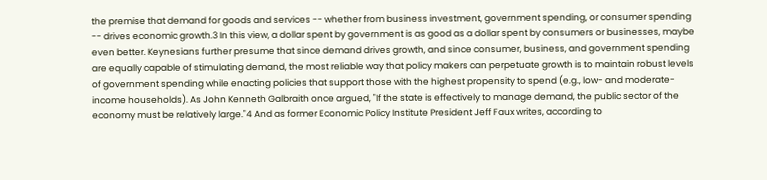the premise that demand for goods and services -- whether from business investment, government spending, or consumer spending -- drives economic growth.3 In this view, a dollar spent by government is as good as a dollar spent by consumers or businesses, maybe even better. Keynesians further presume that since demand drives growth, and since consumer, business, and government spending are equally capable of stimulating demand, the most reliable way that policy makers can perpetuate growth is to maintain robust levels of government spending while enacting policies that support those with the highest propensity to spend (e.g., low- and moderate-income households). As John Kenneth Galbraith once argued, "If the state is effectively to manage demand, the public sector of the economy must be relatively large."4 And as former Economic Policy Institute President Jeff Faux writes, according to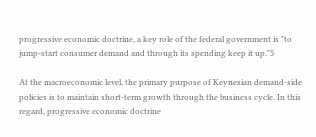progressive economic doctrine, a key role of the federal government is "to jump-start consumer demand and through its spending keep it up."5

At the macroeconomic level, the primary purpose of Keynesian demand-side policies is to maintain short-term growth through the business cycle. In this regard, progressive economic doctrine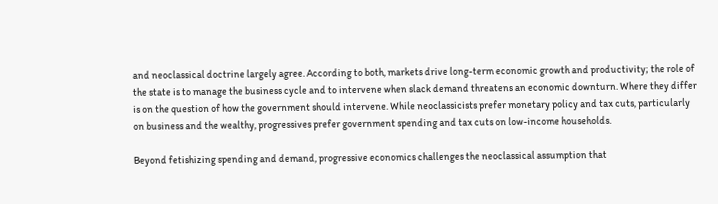and neoclassical doctrine largely agree. According to both, markets drive long-term economic growth and productivity; the role of the state is to manage the business cycle and to intervene when slack demand threatens an economic downturn. Where they differ is on the question of how the government should intervene. While neoclassicists prefer monetary policy and tax cuts, particularly on business and the wealthy, progressives prefer government spending and tax cuts on low-income households.

Beyond fetishizing spending and demand, progressive economics challenges the neoclassical assumption that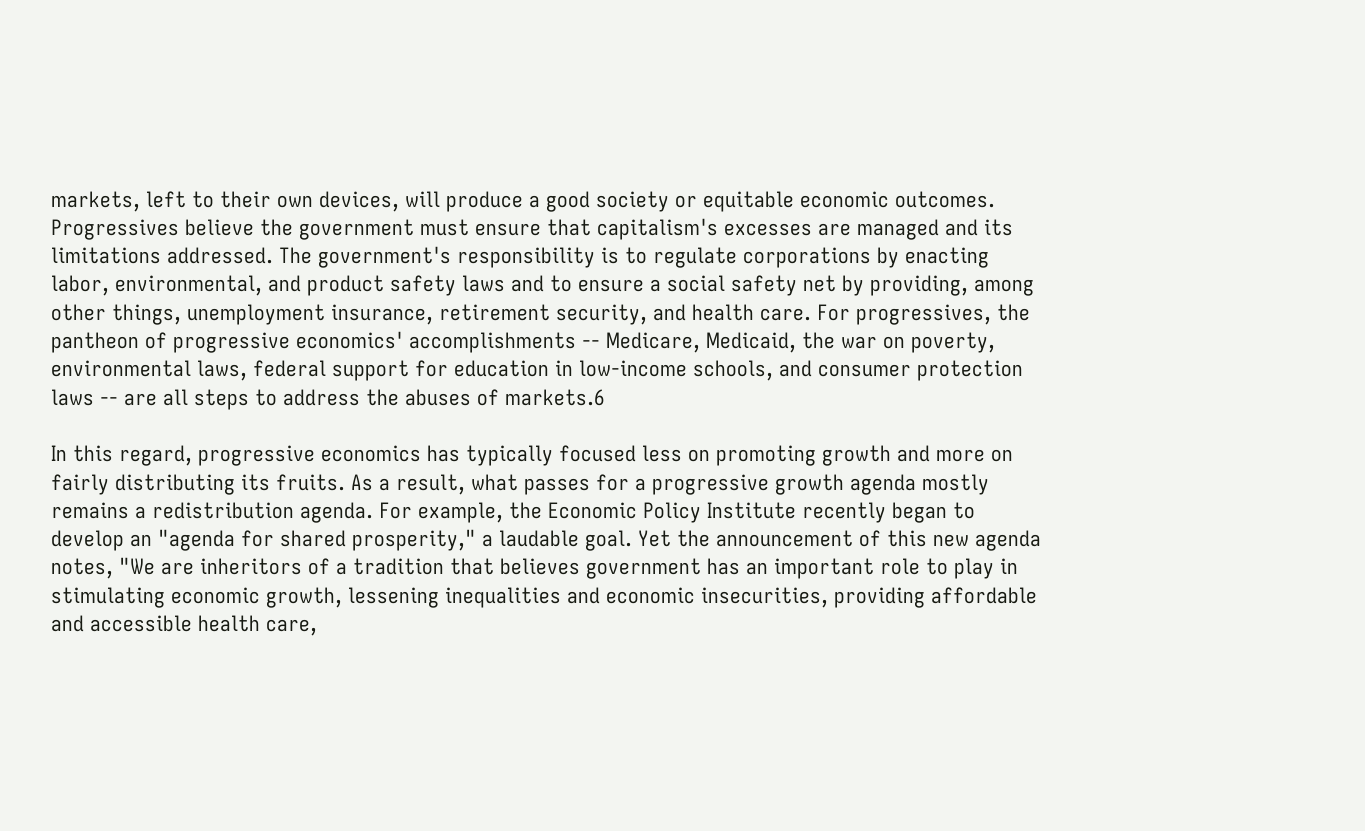markets, left to their own devices, will produce a good society or equitable economic outcomes. Progressives believe the government must ensure that capitalism's excesses are managed and its limitations addressed. The government's responsibility is to regulate corporations by enacting labor, environmental, and product safety laws and to ensure a social safety net by providing, among other things, unemployment insurance, retirement security, and health care. For progressives, the pantheon of progressive economics' accomplishments -- Medicare, Medicaid, the war on poverty, environmental laws, federal support for education in low-income schools, and consumer protection laws -- are all steps to address the abuses of markets.6

In this regard, progressive economics has typically focused less on promoting growth and more on fairly distributing its fruits. As a result, what passes for a progressive growth agenda mostly remains a redistribution agenda. For example, the Economic Policy Institute recently began to develop an "agenda for shared prosperity," a laudable goal. Yet the announcement of this new agenda notes, "We are inheritors of a tradition that believes government has an important role to play in stimulating economic growth, lessening inequalities and economic insecurities, providing affordable and accessible health care,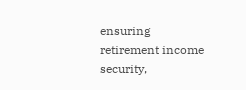ensuring retirement income security,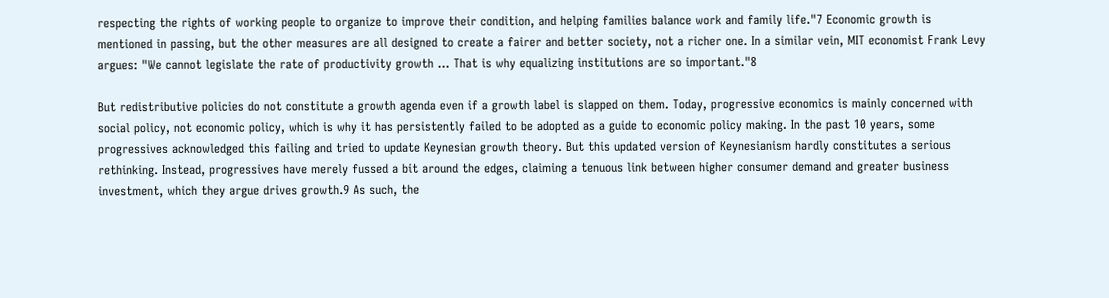respecting the rights of working people to organize to improve their condition, and helping families balance work and family life."7 Economic growth is mentioned in passing, but the other measures are all designed to create a fairer and better society, not a richer one. In a similar vein, MIT economist Frank Levy argues: "We cannot legislate the rate of productivity growth ... That is why equalizing institutions are so important."8

But redistributive policies do not constitute a growth agenda even if a growth label is slapped on them. Today, progressive economics is mainly concerned with social policy, not economic policy, which is why it has persistently failed to be adopted as a guide to economic policy making. In the past 10 years, some progressives acknowledged this failing and tried to update Keynesian growth theory. But this updated version of Keynesianism hardly constitutes a serious rethinking. Instead, progressives have merely fussed a bit around the edges, claiming a tenuous link between higher consumer demand and greater business investment, which they argue drives growth.9 As such, the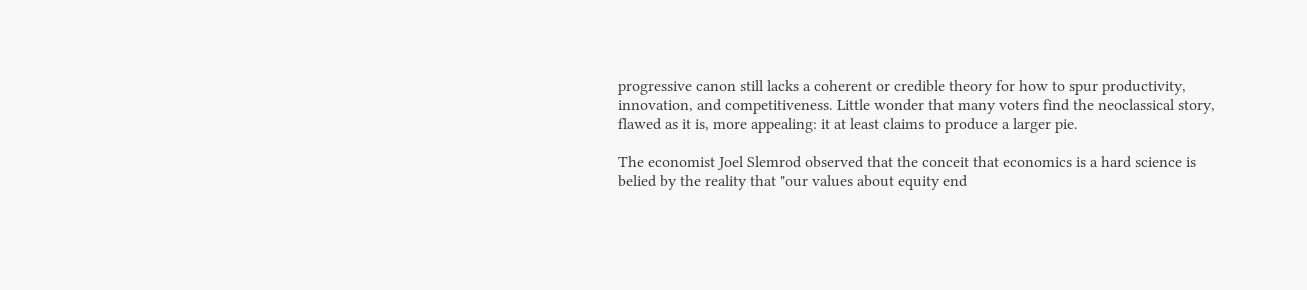progressive canon still lacks a coherent or credible theory for how to spur productivity, innovation, and competitiveness. Little wonder that many voters find the neoclassical story, flawed as it is, more appealing: it at least claims to produce a larger pie.

The economist Joel Slemrod observed that the conceit that economics is a hard science is belied by the reality that "our values about equity end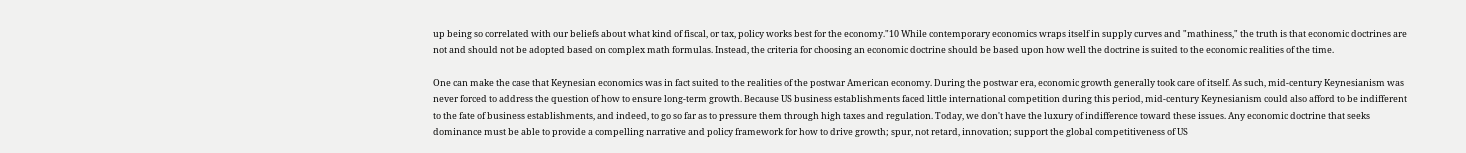up being so correlated with our beliefs about what kind of fiscal, or tax, policy works best for the economy."10 While contemporary economics wraps itself in supply curves and "mathiness," the truth is that economic doctrines are not and should not be adopted based on complex math formulas. Instead, the criteria for choosing an economic doctrine should be based upon how well the doctrine is suited to the economic realities of the time.

One can make the case that Keynesian economics was in fact suited to the realities of the postwar American economy. During the postwar era, economic growth generally took care of itself. As such, mid-century Keynesianism was never forced to address the question of how to ensure long-term growth. Because US business establishments faced little international competition during this period, mid-century Keynesianism could also afford to be indifferent to the fate of business establishments, and indeed, to go so far as to pressure them through high taxes and regulation. Today, we don't have the luxury of indifference toward these issues. Any economic doctrine that seeks dominance must be able to provide a compelling narrative and policy framework for how to drive growth; spur, not retard, innovation; support the global competitiveness of US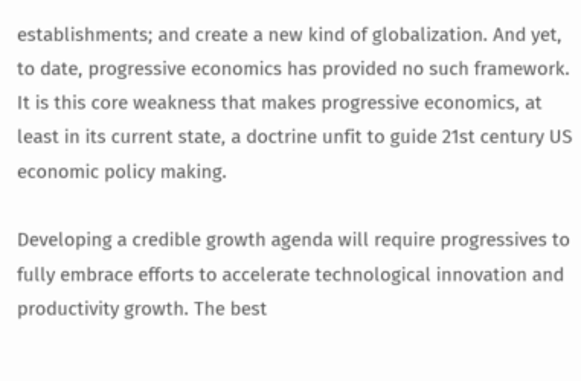establishments; and create a new kind of globalization. And yet, to date, progressive economics has provided no such framework. It is this core weakness that makes progressive economics, at least in its current state, a doctrine unfit to guide 21st century US economic policy making.

Developing a credible growth agenda will require progressives to fully embrace efforts to accelerate technological innovation and productivity growth. The best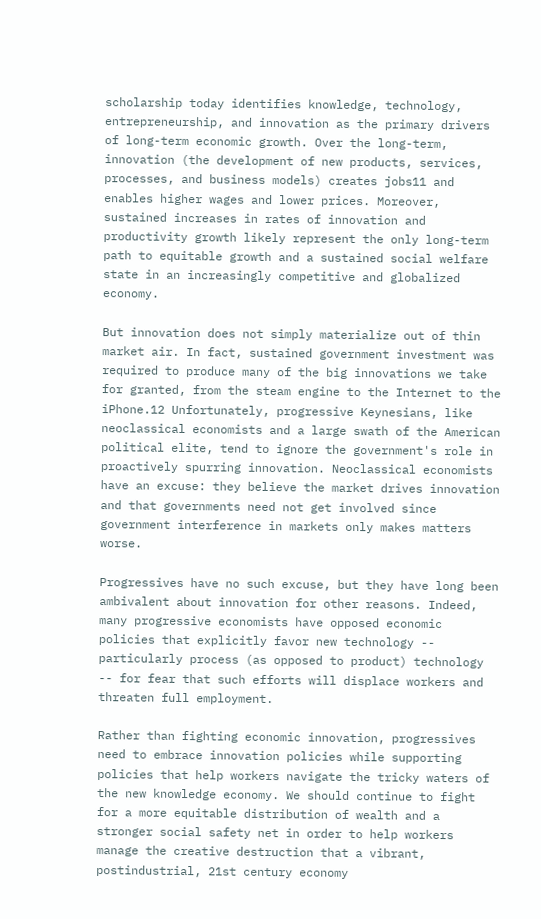scholarship today identifies knowledge, technology, entrepreneurship, and innovation as the primary drivers of long-term economic growth. Over the long-term, innovation (the development of new products, services, processes, and business models) creates jobs11 and enables higher wages and lower prices. Moreover, sustained increases in rates of innovation and productivity growth likely represent the only long-term path to equitable growth and a sustained social welfare state in an increasingly competitive and globalized economy.

But innovation does not simply materialize out of thin market air. In fact, sustained government investment was required to produce many of the big innovations we take for granted, from the steam engine to the Internet to the iPhone.12 Unfortunately, progressive Keynesians, like neoclassical economists and a large swath of the American political elite, tend to ignore the government's role in proactively spurring innovation. Neoclassical economists have an excuse: they believe the market drives innovation and that governments need not get involved since government interference in markets only makes matters worse.

Progressives have no such excuse, but they have long been ambivalent about innovation for other reasons. Indeed, many progressive economists have opposed economic policies that explicitly favor new technology -- particularly process (as opposed to product) technology -- for fear that such efforts will displace workers and threaten full employment.

Rather than fighting economic innovation, progressives need to embrace innovation policies while supporting policies that help workers navigate the tricky waters of the new knowledge economy. We should continue to fight for a more equitable distribution of wealth and a stronger social safety net in order to help workers manage the creative destruction that a vibrant, postindustrial, 21st century economy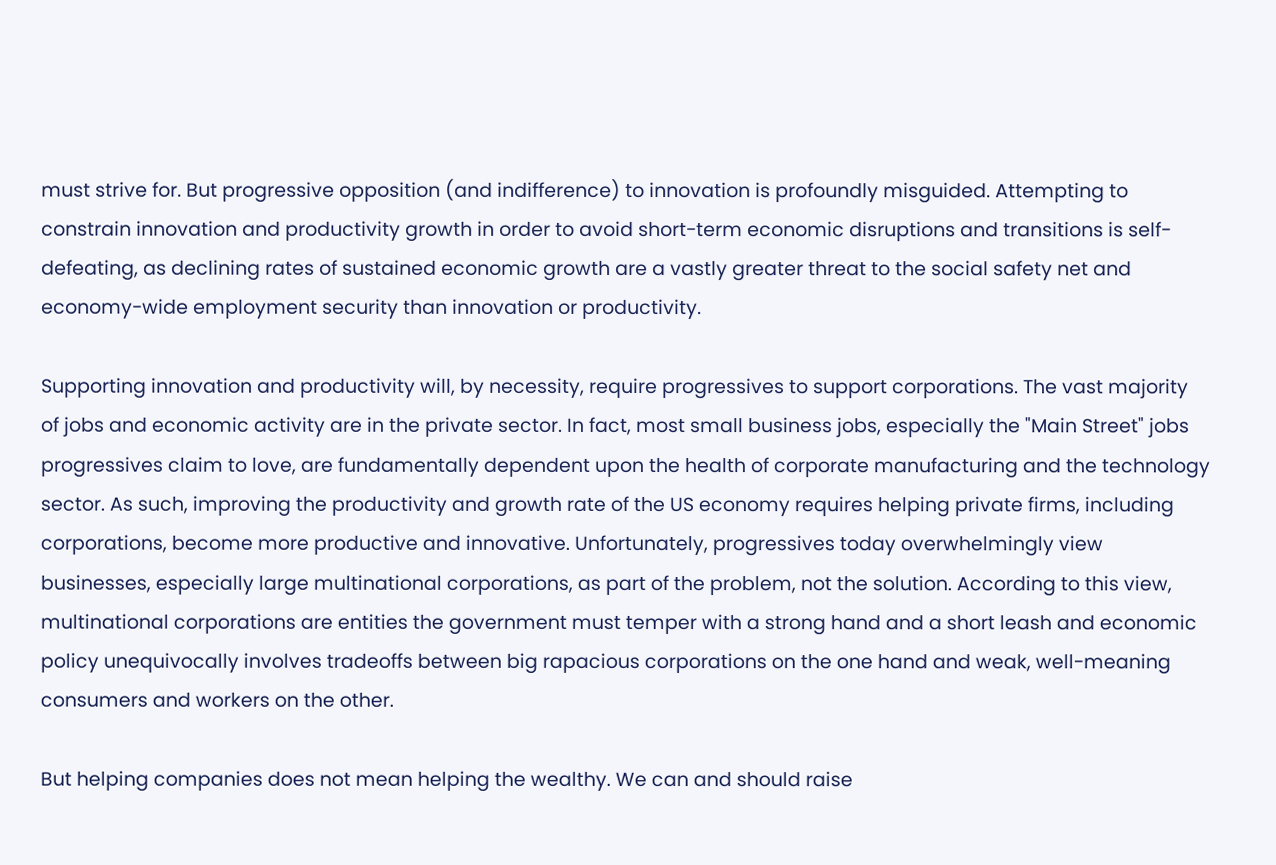must strive for. But progressive opposition (and indifference) to innovation is profoundly misguided. Attempting to constrain innovation and productivity growth in order to avoid short-term economic disruptions and transitions is self-defeating, as declining rates of sustained economic growth are a vastly greater threat to the social safety net and economy-wide employment security than innovation or productivity.

Supporting innovation and productivity will, by necessity, require progressives to support corporations. The vast majority of jobs and economic activity are in the private sector. In fact, most small business jobs, especially the "Main Street" jobs progressives claim to love, are fundamentally dependent upon the health of corporate manufacturing and the technology sector. As such, improving the productivity and growth rate of the US economy requires helping private firms, including corporations, become more productive and innovative. Unfortunately, progressives today overwhelmingly view businesses, especially large multinational corporations, as part of the problem, not the solution. According to this view, multinational corporations are entities the government must temper with a strong hand and a short leash and economic policy unequivocally involves tradeoffs between big rapacious corporations on the one hand and weak, well-meaning consumers and workers on the other.

But helping companies does not mean helping the wealthy. We can and should raise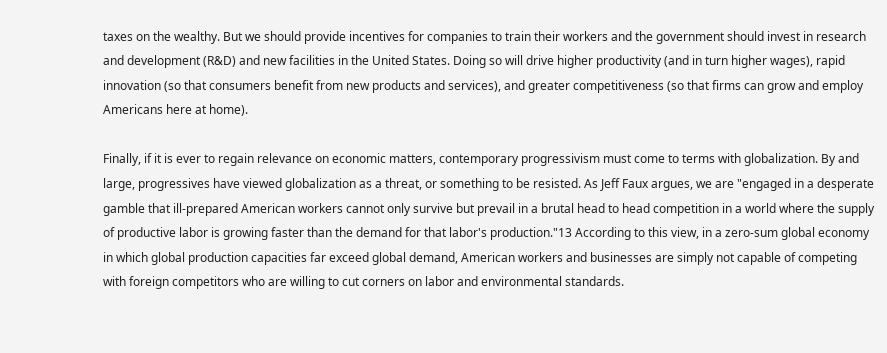taxes on the wealthy. But we should provide incentives for companies to train their workers and the government should invest in research and development (R&D) and new facilities in the United States. Doing so will drive higher productivity (and in turn higher wages), rapid innovation (so that consumers benefit from new products and services), and greater competitiveness (so that firms can grow and employ Americans here at home).

Finally, if it is ever to regain relevance on economic matters, contemporary progressivism must come to terms with globalization. By and large, progressives have viewed globalization as a threat, or something to be resisted. As Jeff Faux argues, we are "engaged in a desperate gamble that ill-prepared American workers cannot only survive but prevail in a brutal head to head competition in a world where the supply of productive labor is growing faster than the demand for that labor's production."13 According to this view, in a zero-sum global economy in which global production capacities far exceed global demand, American workers and businesses are simply not capable of competing with foreign competitors who are willing to cut corners on labor and environmental standards.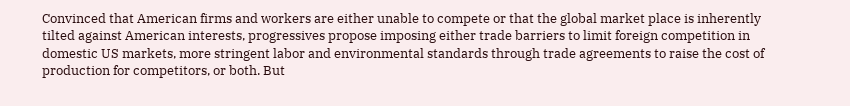Convinced that American firms and workers are either unable to compete or that the global market place is inherently tilted against American interests, progressives propose imposing either trade barriers to limit foreign competition in domestic US markets, more stringent labor and environmental standards through trade agreements to raise the cost of production for competitors, or both. But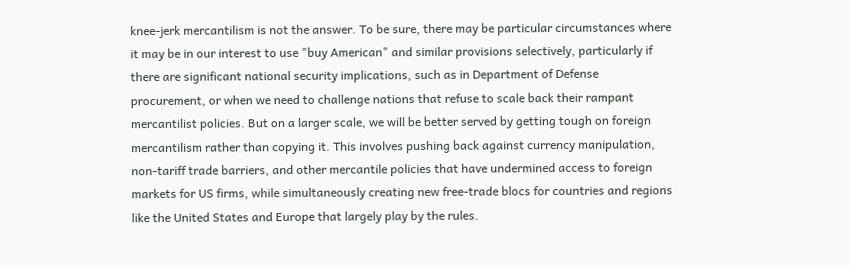knee-jerk mercantilism is not the answer. To be sure, there may be particular circumstances where it may be in our interest to use "buy American" and similar provisions selectively, particularly if there are significant national security implications, such as in Department of Defense procurement, or when we need to challenge nations that refuse to scale back their rampant mercantilist policies. But on a larger scale, we will be better served by getting tough on foreign mercantilism rather than copying it. This involves pushing back against currency manipulation, non-tariff trade barriers, and other mercantile policies that have undermined access to foreign markets for US firms, while simultaneously creating new free-trade blocs for countries and regions like the United States and Europe that largely play by the rules.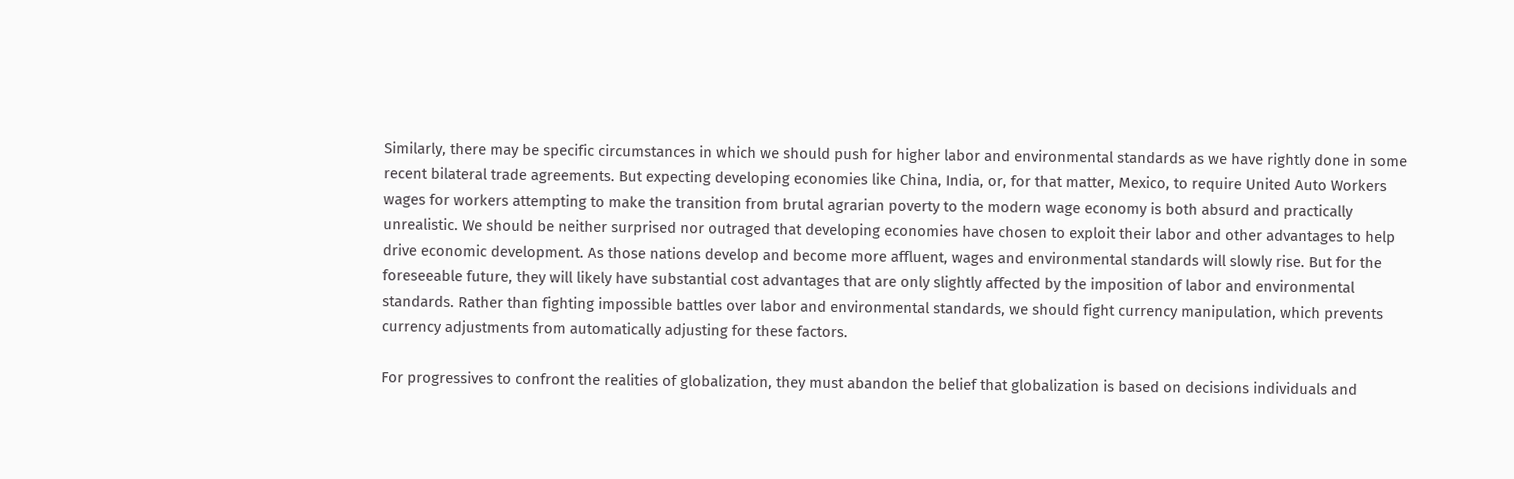Similarly, there may be specific circumstances in which we should push for higher labor and environmental standards as we have rightly done in some recent bilateral trade agreements. But expecting developing economies like China, India, or, for that matter, Mexico, to require United Auto Workers wages for workers attempting to make the transition from brutal agrarian poverty to the modern wage economy is both absurd and practically unrealistic. We should be neither surprised nor outraged that developing economies have chosen to exploit their labor and other advantages to help drive economic development. As those nations develop and become more affluent, wages and environmental standards will slowly rise. But for the foreseeable future, they will likely have substantial cost advantages that are only slightly affected by the imposition of labor and environmental standards. Rather than fighting impossible battles over labor and environmental standards, we should fight currency manipulation, which prevents currency adjustments from automatically adjusting for these factors.

For progressives to confront the realities of globalization, they must abandon the belief that globalization is based on decisions individuals and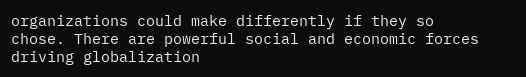organizations could make differently if they so chose. There are powerful social and economic forces driving globalization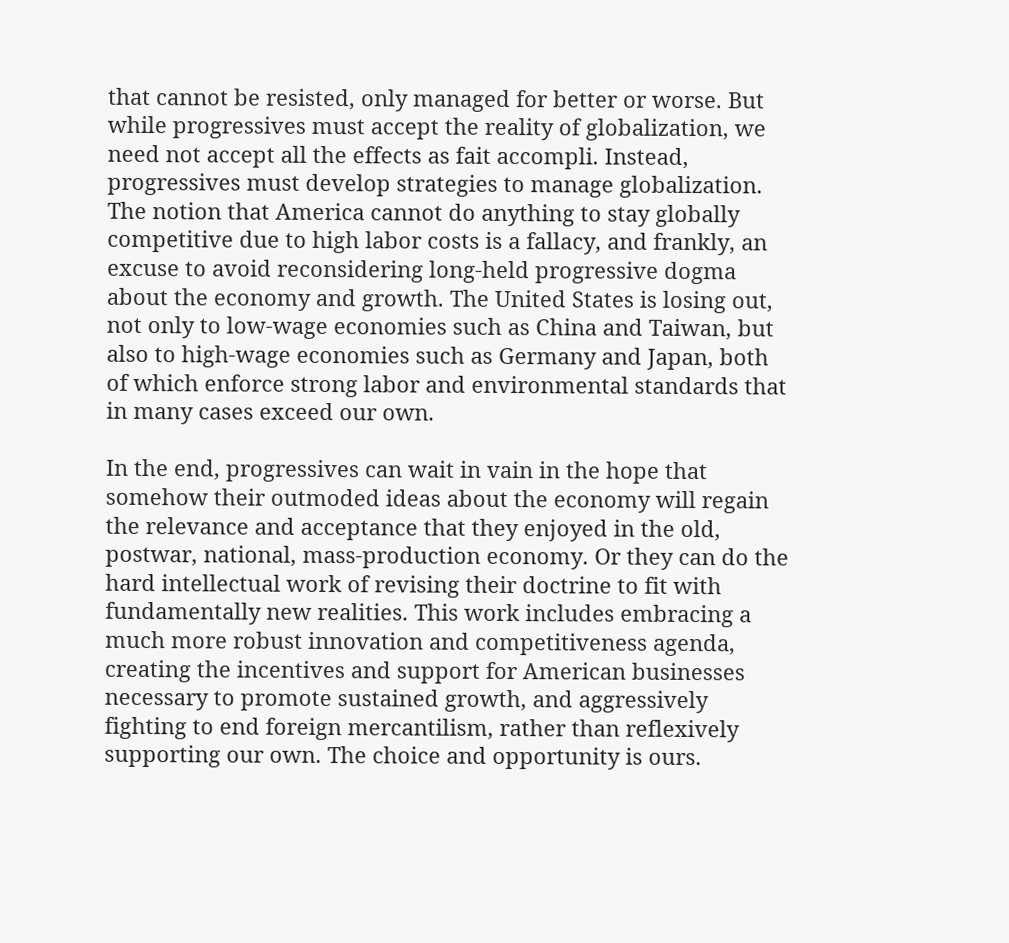that cannot be resisted, only managed for better or worse. But while progressives must accept the reality of globalization, we need not accept all the effects as fait accompli. Instead, progressives must develop strategies to manage globalization. The notion that America cannot do anything to stay globally competitive due to high labor costs is a fallacy, and frankly, an excuse to avoid reconsidering long-held progressive dogma about the economy and growth. The United States is losing out, not only to low-wage economies such as China and Taiwan, but also to high-wage economies such as Germany and Japan, both of which enforce strong labor and environmental standards that in many cases exceed our own.

In the end, progressives can wait in vain in the hope that somehow their outmoded ideas about the economy will regain the relevance and acceptance that they enjoyed in the old, postwar, national, mass-production economy. Or they can do the hard intellectual work of revising their doctrine to fit with fundamentally new realities. This work includes embracing a much more robust innovation and competitiveness agenda, creating the incentives and support for American businesses necessary to promote sustained growth, and aggressively fighting to end foreign mercantilism, rather than reflexively supporting our own. The choice and opportunity is ours.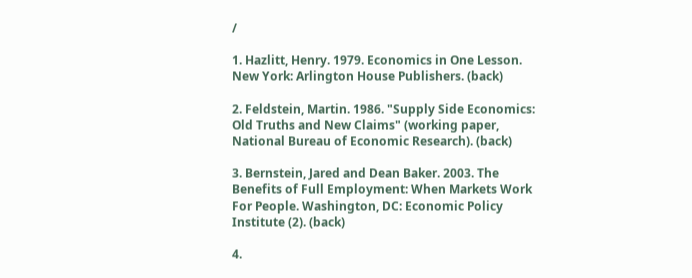/

1. Hazlitt, Henry. 1979. Economics in One Lesson. New York: Arlington House Publishers. (back)

2. Feldstein, Martin. 1986. "Supply Side Economics: Old Truths and New Claims" (working paper, National Bureau of Economic Research). (back)

3. Bernstein, Jared and Dean Baker. 2003. The Benefits of Full Employment: When Markets Work For People. Washington, DC: Economic Policy Institute (2). (back)

4.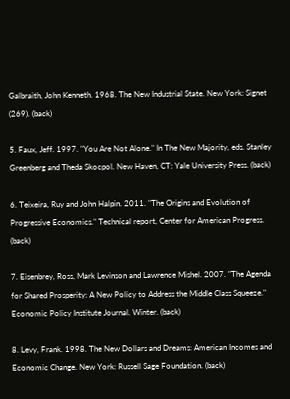Galbraith, John Kenneth. 1968. The New Industrial State. New York: Signet (269). (back)

5. Faux, Jeff. 1997. "You Are Not Alone." In The New Majority, eds. Stanley Greenberg and Theda Skocpol. New Haven, CT: Yale University Press. (back)

6. Teixeira, Ruy and John Halpin. 2011. "The Origins and Evolution of Progressive Economics." Technical report, Center for American Progress. (back)

7. Eisenbrey, Ross, Mark Levinson and Lawrence Mishel. 2007. "The Agenda for Shared Prosperity: A New Policy to Address the Middle Class Squeeze." Economic Policy Institute Journal. Winter. (back)

8. Levy, Frank. 1998. The New Dollars and Dreams: American Incomes and Economic Change. New York: Russell Sage Foundation. (back)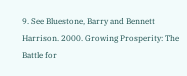9. See Bluestone, Barry and Bennett Harrison. 2000. Growing Prosperity: The Battle for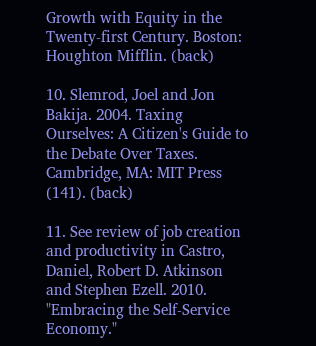Growth with Equity in the Twenty-first Century. Boston: Houghton Mifflin. (back)

10. Slemrod, Joel and Jon Bakija. 2004. Taxing Ourselves: A Citizen's Guide to the Debate Over Taxes. Cambridge, MA: MIT Press (141). (back)

11. See review of job creation and productivity in Castro, Daniel, Robert D. Atkinson and Stephen Ezell. 2010. "Embracing the Self-Service Economy."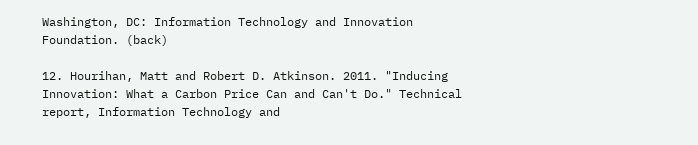Washington, DC: Information Technology and Innovation Foundation. (back)

12. Hourihan, Matt and Robert D. Atkinson. 2011. "Inducing Innovation: What a Carbon Price Can and Can't Do." Technical report, Information Technology and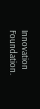Innovation Foundation.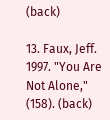(back)

13. Faux, Jeff. 1997. "You Are Not Alone," (158). (back)